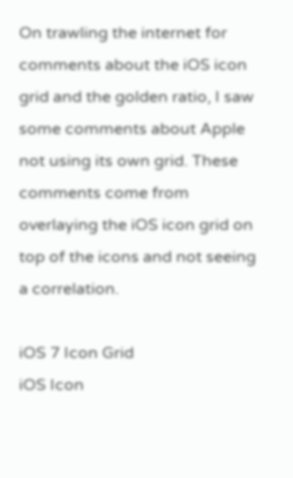On trawling the internet for comments about the iOS icon grid and the golden ratio, I saw some comments about Apple not using its own grid. These comments come from overlaying the iOS icon grid on top of the icons and not seeing a correlation.

iOS 7 Icon Grid
iOS Icon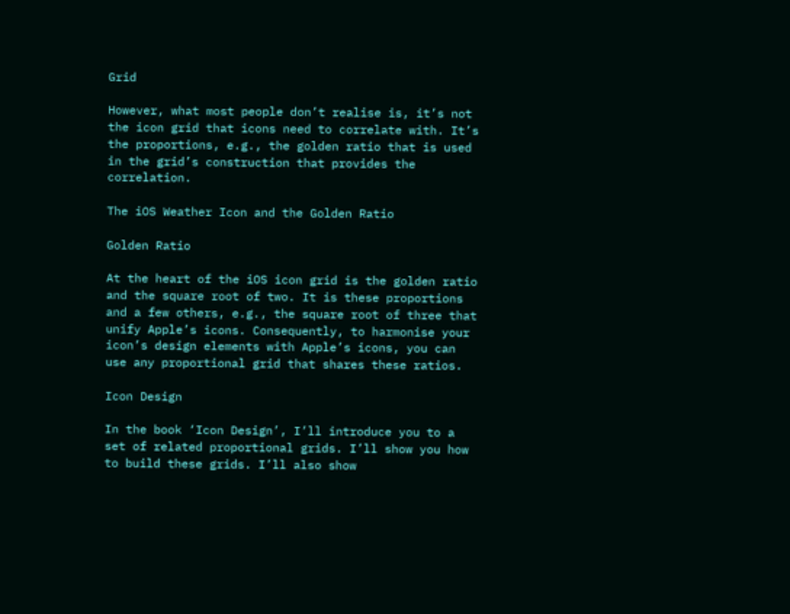Grid

However, what most people don’t realise is, it’s not the icon grid that icons need to correlate with. It’s the proportions, e.g., the golden ratio that is used in the grid’s construction that provides the correlation.

The iOS Weather Icon and the Golden Ratio

Golden Ratio

At the heart of the iOS icon grid is the golden ratio and the square root of two. It is these proportions and a few others, e.g., the square root of three that unify Apple’s icons. Consequently, to harmonise your icon’s design elements with Apple’s icons, you can use any proportional grid that shares these ratios.

Icon Design

In the book ‘Icon Design’, I’ll introduce you to a set of related proportional grids. I’ll show you how to build these grids. I’ll also show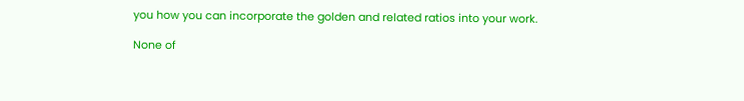you how you can incorporate the golden and related ratios into your work.

None of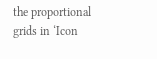the proportional grids in ‘Icon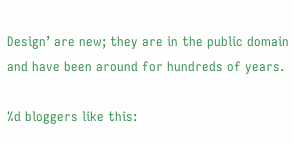Design’ are new; they are in the public domain and have been around for hundreds of years.

%d bloggers like this: